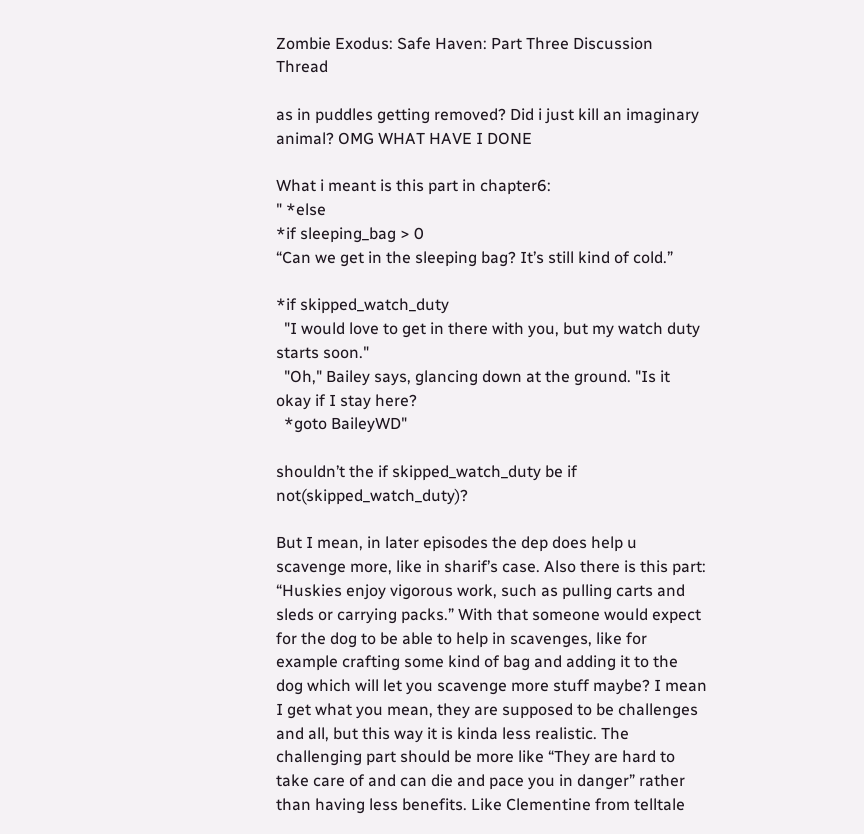Zombie Exodus: Safe Haven: Part Three Discussion Thread

as in puddles getting removed? Did i just kill an imaginary animal? OMG WHAT HAVE I DONE

What i meant is this part in chapter6:
" *else
*if sleeping_bag > 0
“Can we get in the sleeping bag? It’s still kind of cold.”

*if skipped_watch_duty
  "I would love to get in there with you, but my watch duty starts soon."
  "Oh," Bailey says, glancing down at the ground. "Is it okay if I stay here?
  *goto BaileyWD"

shouldn’t the if skipped_watch_duty be if not(skipped_watch_duty)?

But I mean, in later episodes the dep does help u scavenge more, like in sharif’s case. Also there is this part: “Huskies enjoy vigorous work, such as pulling carts and sleds or carrying packs.” With that someone would expect for the dog to be able to help in scavenges, like for example crafting some kind of bag and adding it to the dog which will let you scavenge more stuff maybe? I mean I get what you mean, they are supposed to be challenges and all, but this way it is kinda less realistic. The challenging part should be more like “They are hard to take care of and can die and pace you in danger” rather than having less benefits. Like Clementine from telltale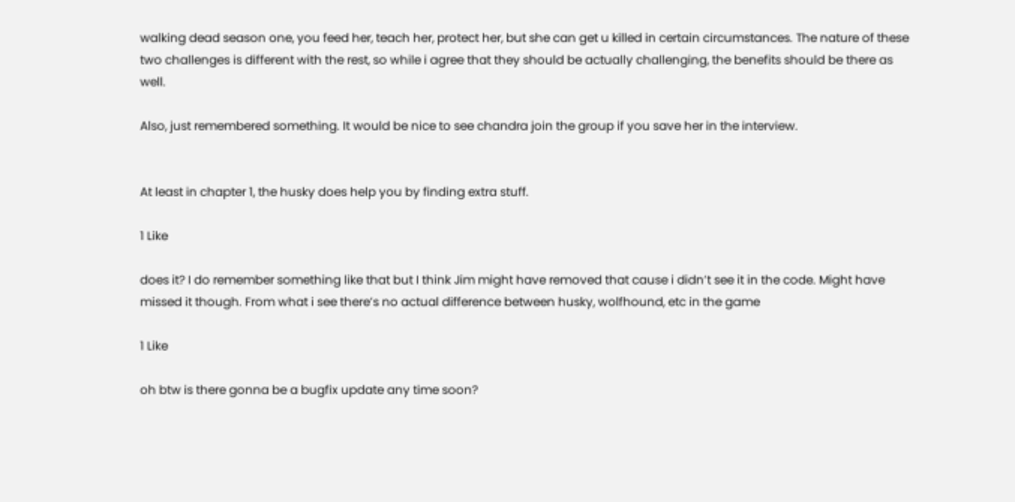walking dead season one, you feed her, teach her, protect her, but she can get u killed in certain circumstances. The nature of these two challenges is different with the rest, so while i agree that they should be actually challenging, the benefits should be there as well.

Also, just remembered something. It would be nice to see chandra join the group if you save her in the interview.


At least in chapter 1, the husky does help you by finding extra stuff.

1 Like

does it? I do remember something like that but I think Jim might have removed that cause i didn’t see it in the code. Might have missed it though. From what i see there’s no actual difference between husky, wolfhound, etc in the game

1 Like

oh btw is there gonna be a bugfix update any time soon?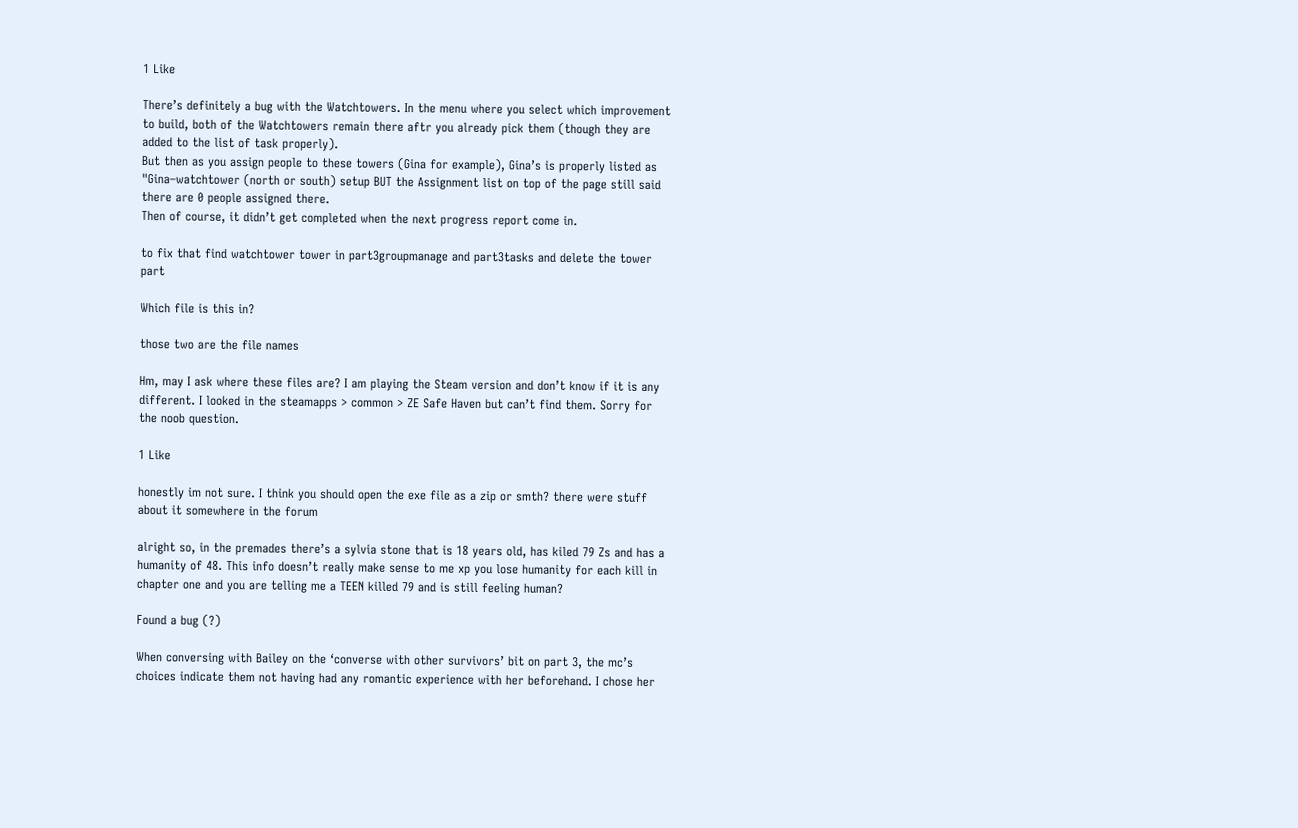1 Like

There’s definitely a bug with the Watchtowers. In the menu where you select which improvement to build, both of the Watchtowers remain there aftr you already pick them (though they are added to the list of task properly).
But then as you assign people to these towers (Gina for example), Gina’s is properly listed as "Gina–watchtower (north or south) setup BUT the Assignment list on top of the page still said there are 0 people assigned there.
Then of course, it didn’t get completed when the next progress report come in.

to fix that find watchtower tower in part3groupmanage and part3tasks and delete the tower part

Which file is this in?

those two are the file names

Hm, may I ask where these files are? I am playing the Steam version and don’t know if it is any different. I looked in the steamapps > common > ZE Safe Haven but can’t find them. Sorry for the noob question.

1 Like

honestly im not sure. I think you should open the exe file as a zip or smth? there were stuff about it somewhere in the forum

alright so, in the premades there’s a sylvia stone that is 18 years old, has kiled 79 Zs and has a humanity of 48. This info doesn’t really make sense to me xp you lose humanity for each kill in chapter one and you are telling me a TEEN killed 79 and is still feeling human?

Found a bug (?)

When conversing with Bailey on the ‘converse with other survivors’ bit on part 3, the mc’s choices indicate them not having had any romantic experience with her beforehand. I chose her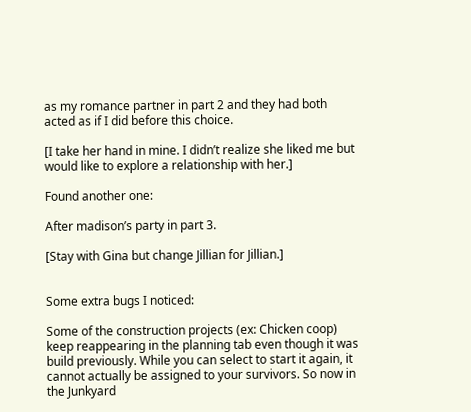as my romance partner in part 2 and they had both acted as if I did before this choice.

[I take her hand in mine. I didn’t realize she liked me but would like to explore a relationship with her.]

Found another one:

After madison’s party in part 3.

[Stay with Gina but change Jillian for Jillian.]


Some extra bugs I noticed:

Some of the construction projects (ex: Chicken coop) keep reappearing in the planning tab even though it was build previously. While you can select to start it again, it cannot actually be assigned to your survivors. So now in the Junkyard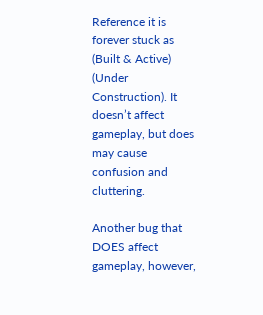Reference it is forever stuck as (Built & Active) (Under Construction). It doesn’t affect gameplay, but does may cause confusion and cluttering.

Another bug that DOES affect gameplay, however,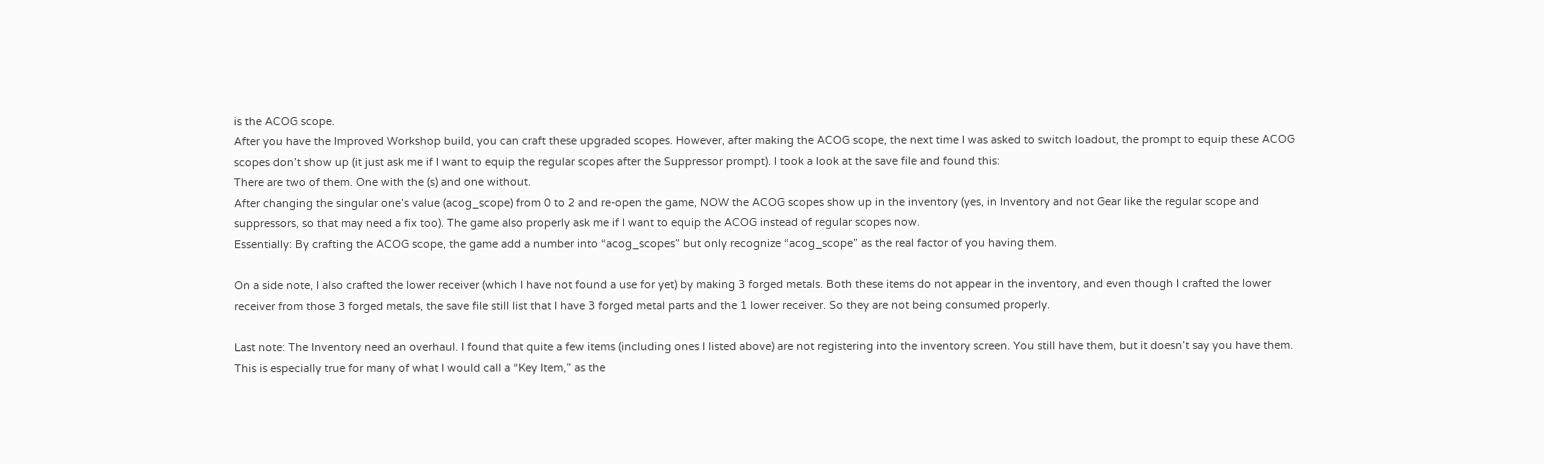is the ACOG scope.
After you have the Improved Workshop build, you can craft these upgraded scopes. However, after making the ACOG scope, the next time I was asked to switch loadout, the prompt to equip these ACOG scopes don’t show up (it just ask me if I want to equip the regular scopes after the Suppressor prompt). I took a look at the save file and found this:
There are two of them. One with the (s) and one without.
After changing the singular one’s value (acog_scope) from 0 to 2 and re-open the game, NOW the ACOG scopes show up in the inventory (yes, in Inventory and not Gear like the regular scope and suppressors, so that may need a fix too). The game also properly ask me if I want to equip the ACOG instead of regular scopes now.
Essentially: By crafting the ACOG scope, the game add a number into “acog_scopes” but only recognize “acog_scope” as the real factor of you having them.

On a side note, I also crafted the lower receiver (which I have not found a use for yet) by making 3 forged metals. Both these items do not appear in the inventory, and even though I crafted the lower receiver from those 3 forged metals, the save file still list that I have 3 forged metal parts and the 1 lower receiver. So they are not being consumed properly.

Last note: The Inventory need an overhaul. I found that quite a few items (including ones I listed above) are not registering into the inventory screen. You still have them, but it doesn’t say you have them. This is especially true for many of what I would call a “Key Item,” as the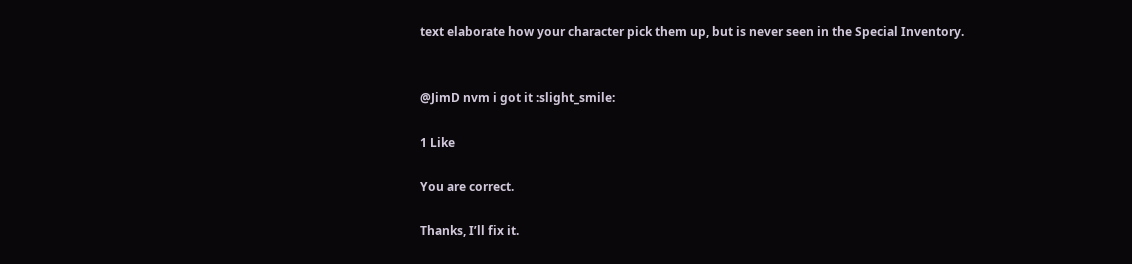text elaborate how your character pick them up, but is never seen in the Special Inventory.


@JimD nvm i got it :slight_smile:

1 Like

You are correct.

Thanks, I’ll fix it.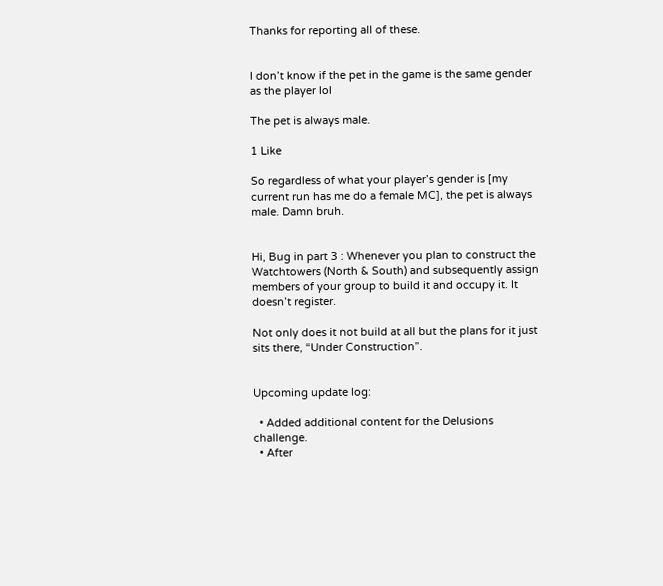Thanks for reporting all of these.


I don’t know if the pet in the game is the same gender as the player lol

The pet is always male.

1 Like

So regardless of what your player’s gender is [my current run has me do a female MC], the pet is always male. Damn bruh.


Hi, Bug in part 3 : Whenever you plan to construct the Watchtowers (North & South) and subsequently assign members of your group to build it and occupy it. It doesn’t register.

Not only does it not build at all but the plans for it just sits there, “Under Construction”.


Upcoming update log:

  • Added additional content for the Delusions challenge.
  • After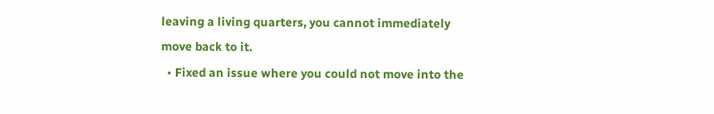leaving a living quarters, you cannot immediately move back to it.
  • Fixed an issue where you could not move into the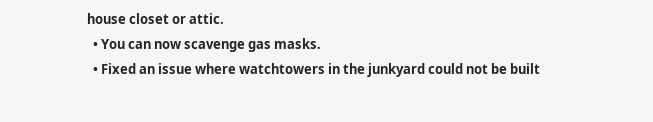house closet or attic.
  • You can now scavenge gas masks.
  • Fixed an issue where watchtowers in the junkyard could not be built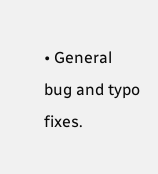• General bug and typo fixes.